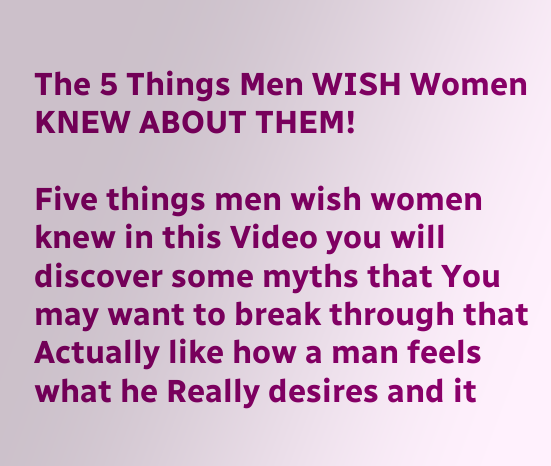The 5 Things Men WISH Women KNEW ABOUT THEM!

Five things men wish women knew in this Video you will discover some myths that You may want to break through that Actually like how a man feels what he Really desires and it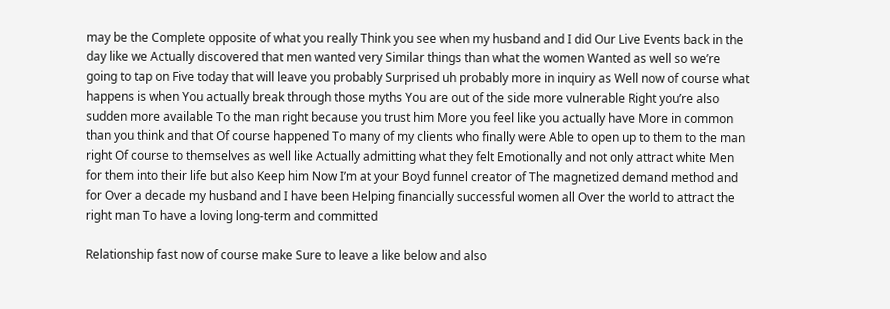may be the Complete opposite of what you really Think you see when my husband and I did Our Live Events back in the day like we Actually discovered that men wanted very Similar things than what the women Wanted as well so we’re going to tap on Five today that will leave you probably Surprised uh probably more in inquiry as Well now of course what happens is when You actually break through those myths You are out of the side more vulnerable Right you’re also sudden more available To the man right because you trust him More you feel like you actually have More in common than you think and that Of course happened To many of my clients who finally were Able to open up to them to the man right Of course to themselves as well like Actually admitting what they felt Emotionally and not only attract white Men for them into their life but also Keep him Now I’m at your Boyd funnel creator of The magnetized demand method and for Over a decade my husband and I have been Helping financially successful women all Over the world to attract the right man To have a loving long-term and committed

Relationship fast now of course make Sure to leave a like below and also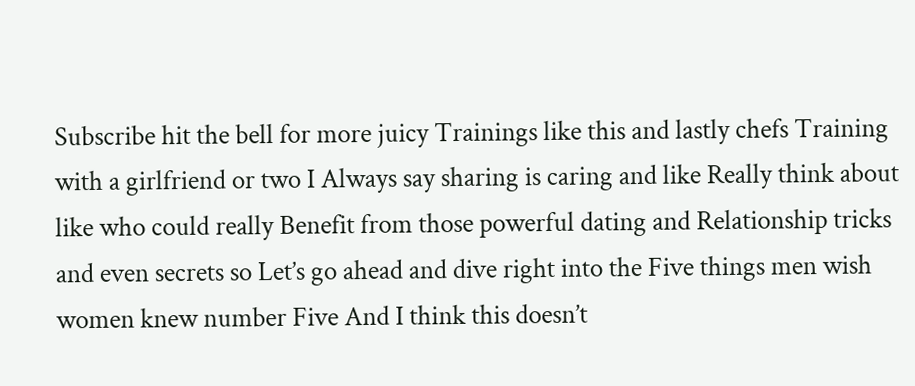Subscribe hit the bell for more juicy Trainings like this and lastly chefs Training with a girlfriend or two I Always say sharing is caring and like Really think about like who could really Benefit from those powerful dating and Relationship tricks and even secrets so Let’s go ahead and dive right into the Five things men wish women knew number Five And I think this doesn’t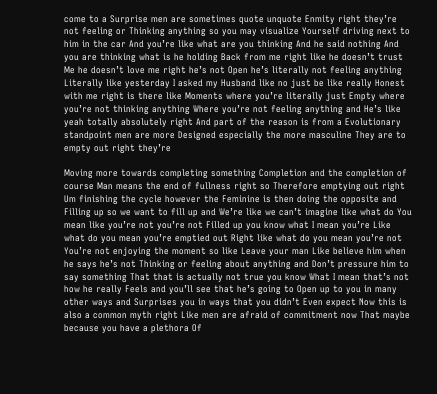come to a Surprise men are sometimes quote unquote Enmity right they’re not feeling or Thinking anything so you may visualize Yourself driving next to him in the car And you’re like what are you thinking And he said nothing And you are thinking what is he holding Back from me right like he doesn’t trust Me he doesn’t love me right he’s not Open he’s literally not feeling anything Literally like yesterday I asked my Husband like no just be like really Honest with me right is there like Moments where you’re literally just Empty where you’re not thinking anything Where you’re not feeling anything and He’s like yeah totally absolutely right And part of the reason is from a Evolutionary standpoint men are more Designed especially the more masculine They are to empty out right they’re

Moving more towards completing something Completion and the completion of course Man means the end of fullness right so Therefore emptying out right Um finishing the cycle however the Feminine is then doing the opposite and Filling up so we want to fill up and We’re like we can’t imagine like what do You mean like you’re not you’re not Filled up you know what I mean you’re Like what do you mean you’re emptied out Right like what do you mean you’re not You’re not enjoying the moment so like Leave your man Like believe him when he says he’s not Thinking or feeling about anything and Don’t pressure him to say something That that is actually not true you know What I mean that’s not how he really Feels and you’ll see that he’s going to Open up to you in many other ways and Surprises you in ways that you didn’t Even expect Now this is also a common myth right Like men are afraid of commitment now That maybe because you have a plethora Of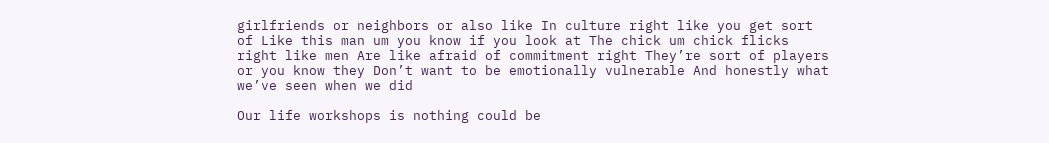girlfriends or neighbors or also like In culture right like you get sort of Like this man um you know if you look at The chick um chick flicks right like men Are like afraid of commitment right They’re sort of players or you know they Don’t want to be emotionally vulnerable And honestly what we’ve seen when we did

Our life workshops is nothing could be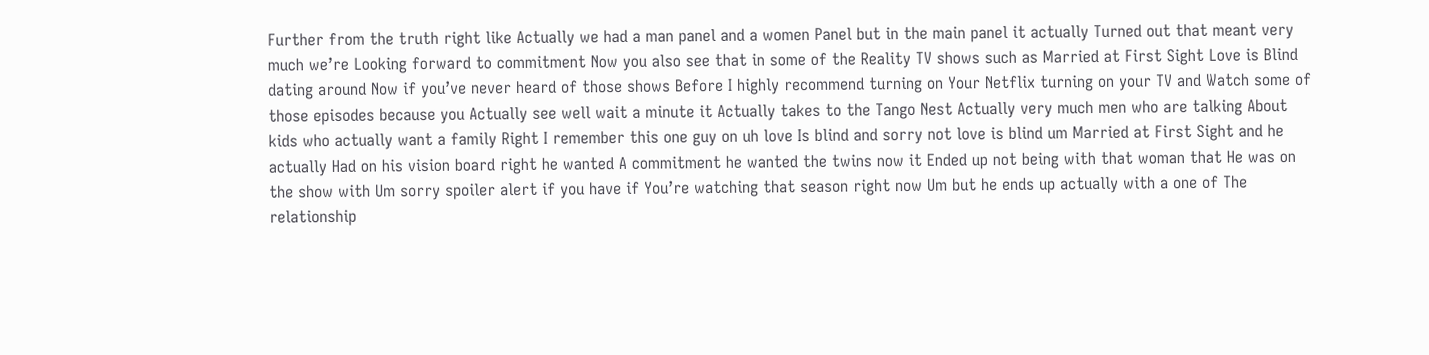Further from the truth right like Actually we had a man panel and a women Panel but in the main panel it actually Turned out that meant very much we’re Looking forward to commitment Now you also see that in some of the Reality TV shows such as Married at First Sight Love is Blind dating around Now if you’ve never heard of those shows Before I highly recommend turning on Your Netflix turning on your TV and Watch some of those episodes because you Actually see well wait a minute it Actually takes to the Tango Nest Actually very much men who are talking About kids who actually want a family Right I remember this one guy on uh love Is blind and sorry not love is blind um Married at First Sight and he actually Had on his vision board right he wanted A commitment he wanted the twins now it Ended up not being with that woman that He was on the show with Um sorry spoiler alert if you have if You’re watching that season right now Um but he ends up actually with a one of The relationship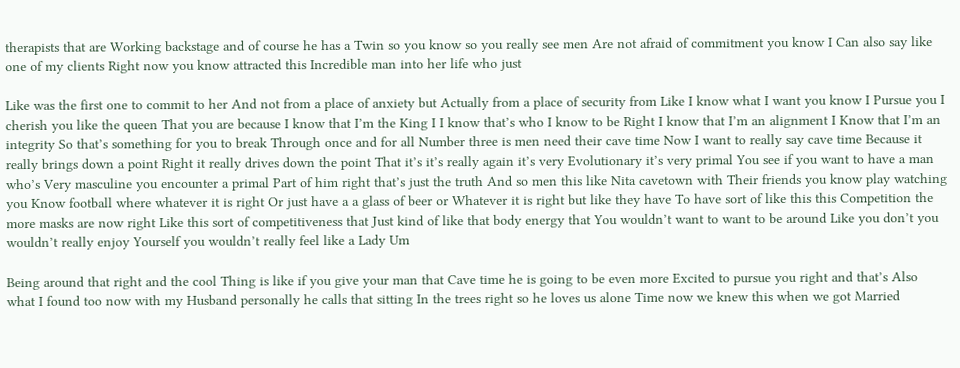therapists that are Working backstage and of course he has a Twin so you know so you really see men Are not afraid of commitment you know I Can also say like one of my clients Right now you know attracted this Incredible man into her life who just

Like was the first one to commit to her And not from a place of anxiety but Actually from a place of security from Like I know what I want you know I Pursue you I cherish you like the queen That you are because I know that I’m the King I I know that’s who I know to be Right I know that I’m an alignment I Know that I’m an integrity So that’s something for you to break Through once and for all Number three is men need their cave time Now I want to really say cave time Because it really brings down a point Right it really drives down the point That it’s it’s really again it’s very Evolutionary it’s very primal You see if you want to have a man who’s Very masculine you encounter a primal Part of him right that’s just the truth And so men this like Nita cavetown with Their friends you know play watching you Know football where whatever it is right Or just have a a glass of beer or Whatever it is right but like they have To have sort of like this this Competition the more masks are now right Like this sort of competitiveness that Just kind of like that body energy that You wouldn’t want to want to be around Like you don’t you wouldn’t really enjoy Yourself you wouldn’t really feel like a Lady Um

Being around that right and the cool Thing is like if you give your man that Cave time he is going to be even more Excited to pursue you right and that’s Also what I found too now with my Husband personally he calls that sitting In the trees right so he loves us alone Time now we knew this when we got Married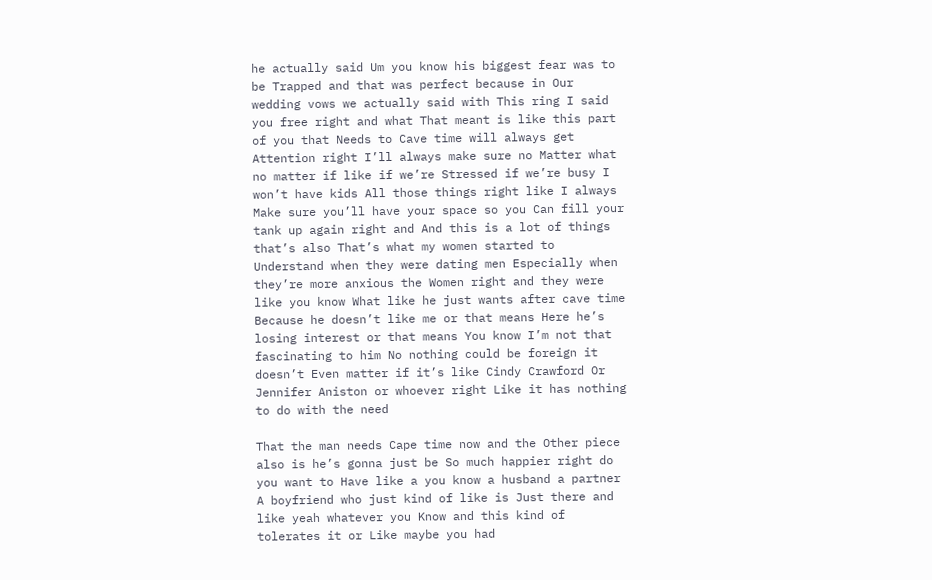he actually said Um you know his biggest fear was to be Trapped and that was perfect because in Our wedding vows we actually said with This ring I said you free right and what That meant is like this part of you that Needs to Cave time will always get Attention right I’ll always make sure no Matter what no matter if like if we’re Stressed if we’re busy I won’t have kids All those things right like I always Make sure you’ll have your space so you Can fill your tank up again right and And this is a lot of things that’s also That’s what my women started to Understand when they were dating men Especially when they’re more anxious the Women right and they were like you know What like he just wants after cave time Because he doesn’t like me or that means Here he’s losing interest or that means You know I’m not that fascinating to him No nothing could be foreign it doesn’t Even matter if it’s like Cindy Crawford Or Jennifer Aniston or whoever right Like it has nothing to do with the need

That the man needs Cape time now and the Other piece also is he’s gonna just be So much happier right do you want to Have like a you know a husband a partner A boyfriend who just kind of like is Just there and like yeah whatever you Know and this kind of tolerates it or Like maybe you had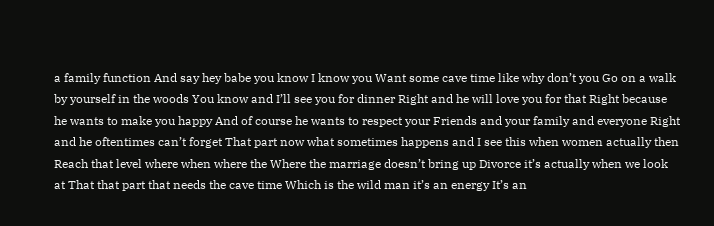a family function And say hey babe you know I know you Want some cave time like why don’t you Go on a walk by yourself in the woods You know and I’ll see you for dinner Right and he will love you for that Right because he wants to make you happy And of course he wants to respect your Friends and your family and everyone Right and he oftentimes can’t forget That part now what sometimes happens and I see this when women actually then Reach that level where when where the Where the marriage doesn’t bring up Divorce it’s actually when we look at That that part that needs the cave time Which is the wild man it’s an energy It’s an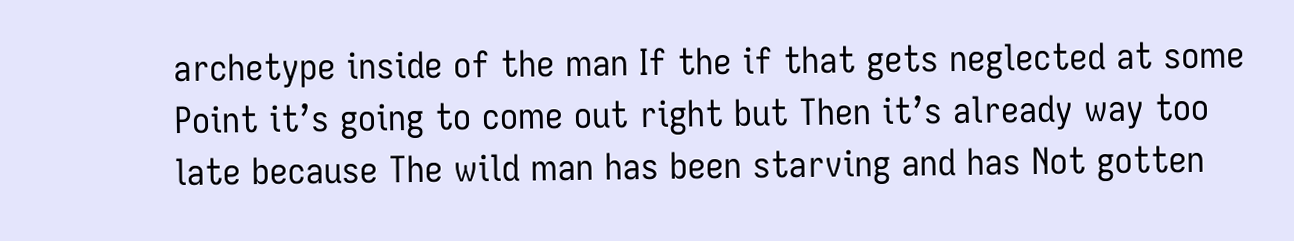archetype inside of the man If the if that gets neglected at some Point it’s going to come out right but Then it’s already way too late because The wild man has been starving and has Not gotten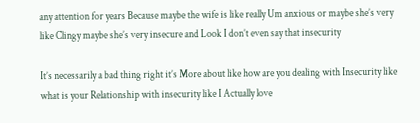any attention for years Because maybe the wife is like really Um anxious or maybe she’s very like Clingy maybe she’s very insecure and Look I don’t even say that insecurity

It’s necessarily a bad thing right it’s More about like how are you dealing with Insecurity like what is your Relationship with insecurity like I Actually love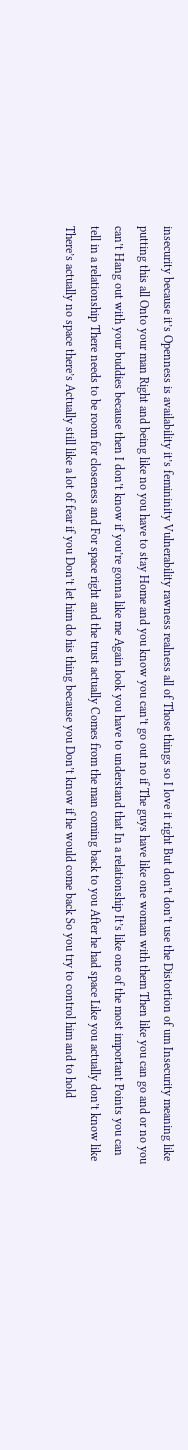insecurity because it’s Openness is availability it’s femininity Vulnerability rawness realness all of Those things so I love it right But don’t don’t use the Distortion of um Insecurity meaning like putting this all Onto your man Right and being like no you have to stay Home and you know you can’t go out no if The guys have like one woman with them Then like you can go and or no you can’t Hang out with your buddies because then I don’t know if you’re gonna like me Again look you have to understand that In a relationship It’s like one of the most important Points you can tell in a relationship There needs to be room for closeness and For space right and the trust actually Comes from the man coming back to you After he had space Like you actually don’t know like There’s actually no space there’s Actually still like a lot of fear if you Don’t let him do his thing because you Don’t know if he would come back So you try to control him and to hold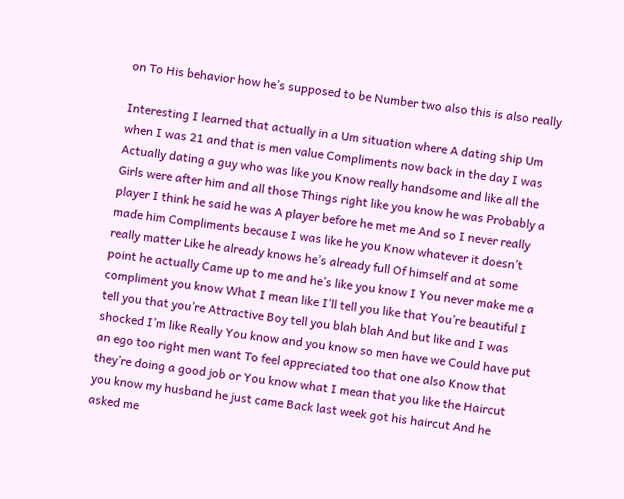on To His behavior how he’s supposed to be Number two also this is also really

Interesting I learned that actually in a Um situation where A dating ship Um when I was 21 and that is men value Compliments now back in the day I was Actually dating a guy who was like you Know really handsome and like all the Girls were after him and all those Things right like you know he was Probably a player I think he said he was A player before he met me And so I never really made him Compliments because I was like he you Know whatever it doesn’t really matter Like he already knows he’s already full Of himself and at some point he actually Came up to me and he’s like you know I You never make me a compliment you know What I mean like I’ll tell you like that You’re beautiful I tell you that you’re Attractive Boy tell you blah blah And but like and I was shocked I’m like Really You know and you know so men have we Could have put an ego too right men want To feel appreciated too that one also Know that they’re doing a good job or You know what I mean that you like the Haircut you know my husband he just came Back last week got his haircut And he asked me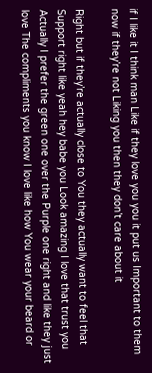if I like it I think man Like if they love you you it put us Important to them now if they’re not Liking you then they don’t care about it

Right but if they’re actually close to You they actually want to feel that Support right like yeah hey babe you Look amazing I love that trust you Actually I prefer the green one over the Purple one right and like they just love The compliments you know I love like how You wear your beard or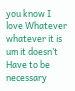you know I love Whatever whatever it is um it doesn’t Have to be necessary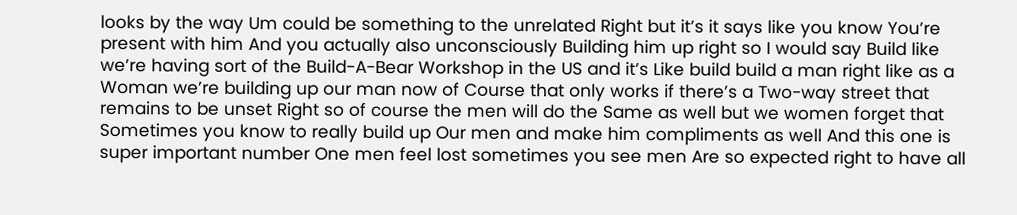looks by the way Um could be something to the unrelated Right but it’s it says like you know You’re present with him And you actually also unconsciously Building him up right so I would say Build like we’re having sort of the Build-A-Bear Workshop in the US and it’s Like build build a man right like as a Woman we’re building up our man now of Course that only works if there’s a Two-way street that remains to be unset Right so of course the men will do the Same as well but we women forget that Sometimes you know to really build up Our men and make him compliments as well And this one is super important number One men feel lost sometimes you see men Are so expected right to have all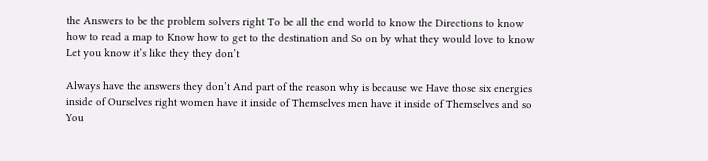the Answers to be the problem solvers right To be all the end world to know the Directions to know how to read a map to Know how to get to the destination and So on by what they would love to know Let you know it’s like they they don’t

Always have the answers they don’t And part of the reason why is because we Have those six energies inside of Ourselves right women have it inside of Themselves men have it inside of Themselves and so You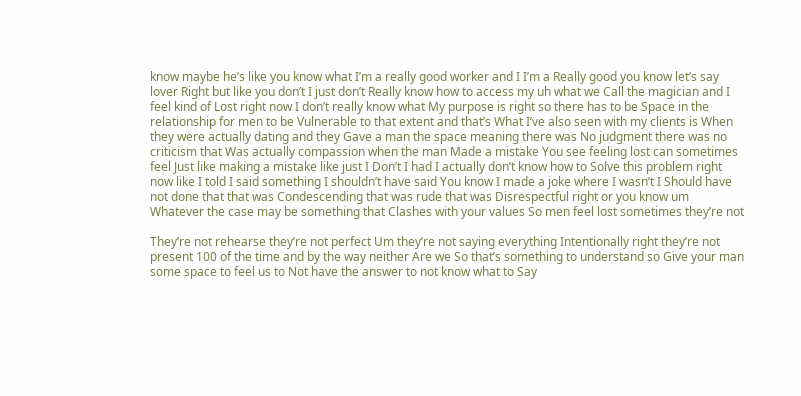know maybe he’s like you know what I’m a really good worker and I I’m a Really good you know let’s say lover Right but like you don’t I just don’t Really know how to access my uh what we Call the magician and I feel kind of Lost right now I don’t really know what My purpose is right so there has to be Space in the relationship for men to be Vulnerable to that extent and that’s What I’ve also seen with my clients is When they were actually dating and they Gave a man the space meaning there was No judgment there was no criticism that Was actually compassion when the man Made a mistake You see feeling lost can sometimes feel Just like making a mistake like just I Don’t I had I actually don’t know how to Solve this problem right now like I told I said something I shouldn’t have said You know I made a joke where I wasn’t I Should have not done that that was Condescending that was rude that was Disrespectful right or you know um Whatever the case may be something that Clashes with your values So men feel lost sometimes they’re not

They’re not rehearse they’re not perfect Um they’re not saying everything Intentionally right they’re not present 100 of the time and by the way neither Are we So that’s something to understand so Give your man some space to feel us to Not have the answer to not know what to Say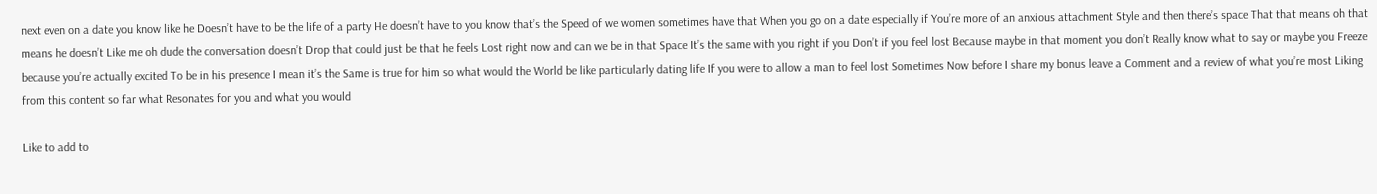next even on a date you know like he Doesn’t have to be the life of a party He doesn’t have to you know that’s the Speed of we women sometimes have that When you go on a date especially if You’re more of an anxious attachment Style and then there’s space That that means oh that means he doesn’t Like me oh dude the conversation doesn’t Drop that could just be that he feels Lost right now and can we be in that Space It’s the same with you right if you Don’t if you feel lost Because maybe in that moment you don’t Really know what to say or maybe you Freeze because you’re actually excited To be in his presence I mean it’s the Same is true for him so what would the World be like particularly dating life If you were to allow a man to feel lost Sometimes Now before I share my bonus leave a Comment and a review of what you’re most Liking from this content so far what Resonates for you and what you would

Like to add to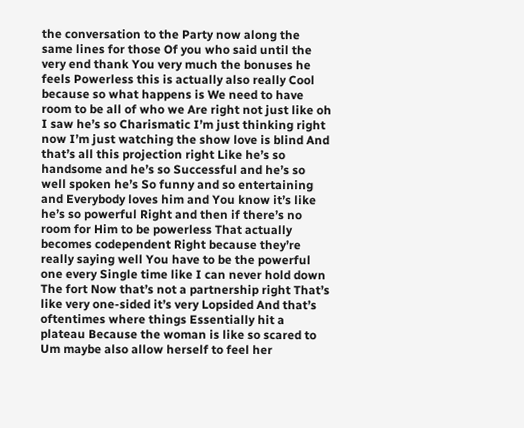the conversation to the Party now along the same lines for those Of you who said until the very end thank You very much the bonuses he feels Powerless this is actually also really Cool because so what happens is We need to have room to be all of who we Are right not just like oh I saw he’s so Charismatic I’m just thinking right now I’m just watching the show love is blind And that’s all this projection right Like he’s so handsome and he’s so Successful and he’s so well spoken he’s So funny and so entertaining and Everybody loves him and You know it’s like he’s so powerful Right and then if there’s no room for Him to be powerless That actually becomes codependent Right because they’re really saying well You have to be the powerful one every Single time like I can never hold down The fort Now that’s not a partnership right That’s like very one-sided it’s very Lopsided And that’s oftentimes where things Essentially hit a plateau Because the woman is like so scared to Um maybe also allow herself to feel her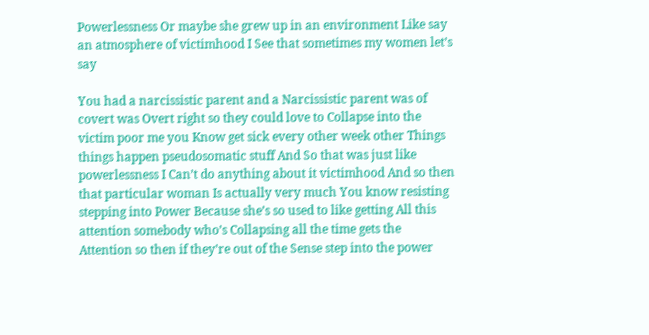Powerlessness Or maybe she grew up in an environment Like say an atmosphere of victimhood I See that sometimes my women let’s say

You had a narcissistic parent and a Narcissistic parent was of covert was Overt right so they could love to Collapse into the victim poor me you Know get sick every other week other Things things happen pseudosomatic stuff And So that was just like powerlessness I Can’t do anything about it victimhood And so then that particular woman Is actually very much You know resisting stepping into Power Because she’s so used to like getting All this attention somebody who’s Collapsing all the time gets the Attention so then if they’re out of the Sense step into the power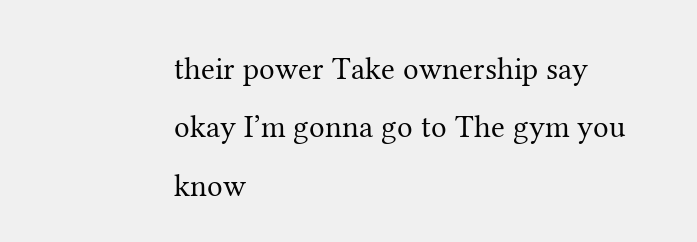their power Take ownership say okay I’m gonna go to The gym you know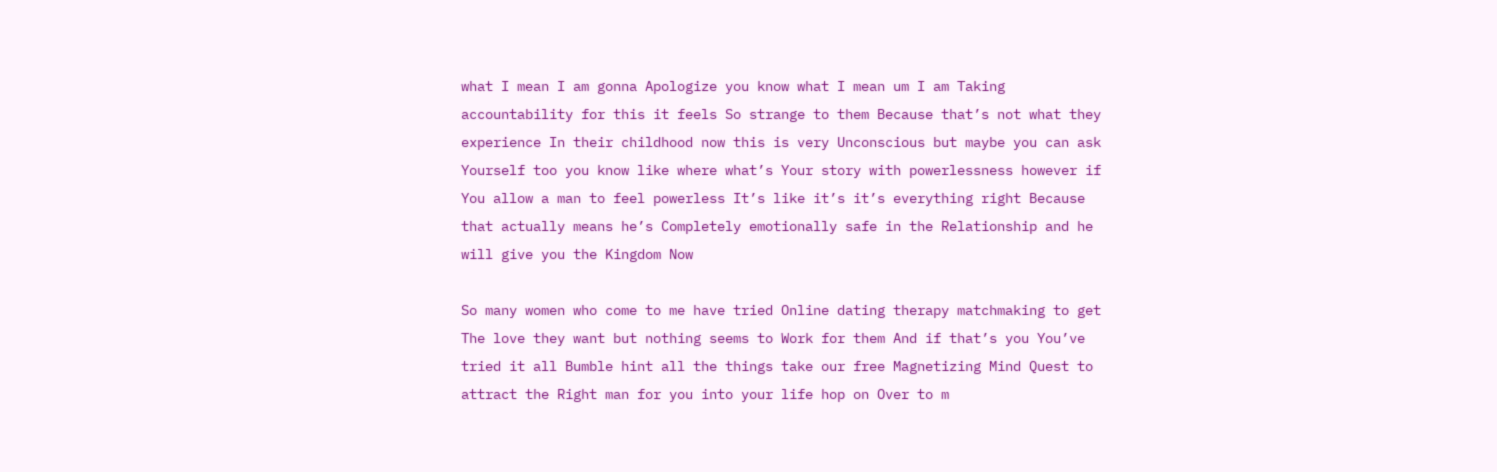what I mean I am gonna Apologize you know what I mean um I am Taking accountability for this it feels So strange to them Because that’s not what they experience In their childhood now this is very Unconscious but maybe you can ask Yourself too you know like where what’s Your story with powerlessness however if You allow a man to feel powerless It’s like it’s it’s everything right Because that actually means he’s Completely emotionally safe in the Relationship and he will give you the Kingdom Now

So many women who come to me have tried Online dating therapy matchmaking to get The love they want but nothing seems to Work for them And if that’s you You’ve tried it all Bumble hint all the things take our free Magnetizing Mind Quest to attract the Right man for you into your life hop on Over to m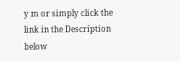y m or simply click the link in the Description below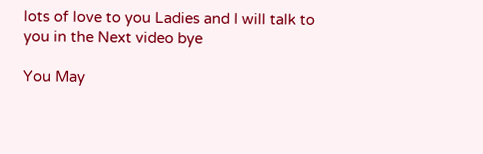lots of love to you Ladies and I will talk to you in the Next video bye

You May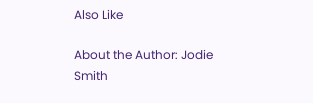Also Like

About the Author: Jodie Smith